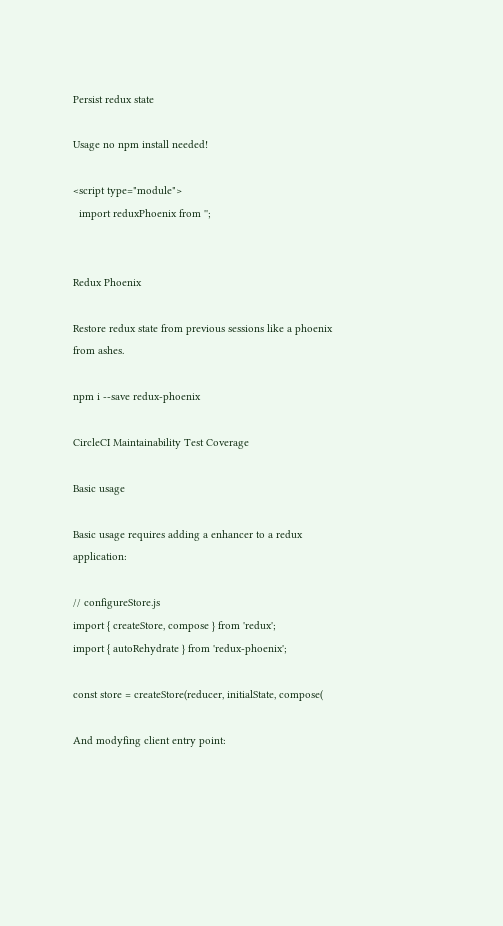Persist redux state

Usage no npm install needed!

<script type="module">
  import reduxPhoenix from '';


Redux Phoenix

Restore redux state from previous sessions like a phoenix from ashes.

npm i --save redux-phoenix

CircleCI Maintainability Test Coverage

Basic usage

Basic usage requires adding a enhancer to a redux application:

// configureStore.js
import { createStore, compose } from 'redux';
import { autoRehydrate } from 'redux-phoenix';

const store = createStore(reducer, initialState, compose(

And modyfing client entry point: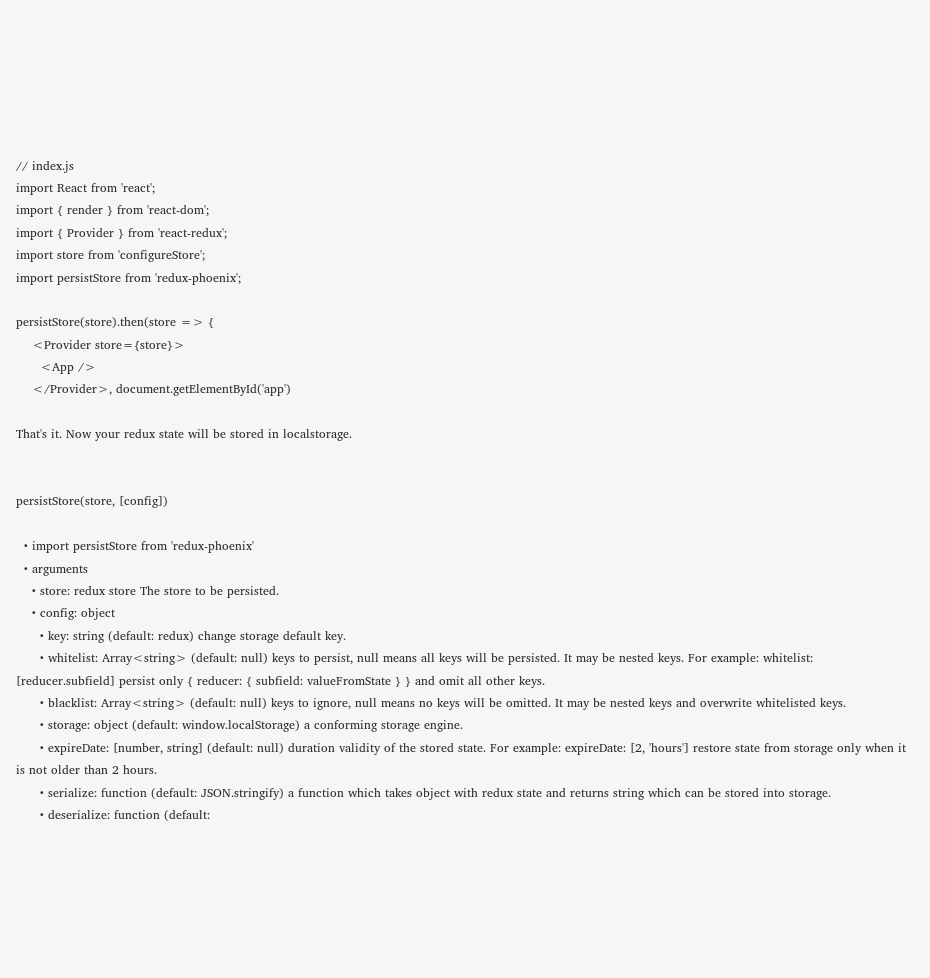// index.js
import React from 'react';
import { render } from 'react-dom';
import { Provider } from 'react-redux';
import store from 'configureStore';
import persistStore from 'redux-phoenix';

persistStore(store).then(store => {
    <Provider store={store}>
      <App />
    </Provider>, document.getElementById('app')

That's it. Now your redux state will be stored in localstorage.


persistStore(store, [config])

  • import persistStore from 'redux-phoenix'
  • arguments
    • store: redux store The store to be persisted.
    • config: object
      • key: string (default: redux) change storage default key.
      • whitelist: Array<string> (default: null) keys to persist, null means all keys will be persisted. It may be nested keys. For example: whitelist: [reducer.subfield] persist only { reducer: { subfield: valueFromState } } and omit all other keys.
      • blacklist: Array<string> (default: null) keys to ignore, null means no keys will be omitted. It may be nested keys and overwrite whitelisted keys.
      • storage: object (default: window.localStorage) a conforming storage engine.
      • expireDate: [number, string] (default: null) duration validity of the stored state. For example: expireDate: [2, 'hours'] restore state from storage only when it is not older than 2 hours.
      • serialize: function (default: JSON.stringify) a function which takes object with redux state and returns string which can be stored into storage.
      • deserialize: function (default: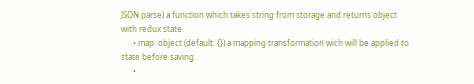JSON.parse) a function which takes string from storage and returns object with redux state.
      • map: object (default: {}) a mapping transformation wich will be applied to state before saving.
      •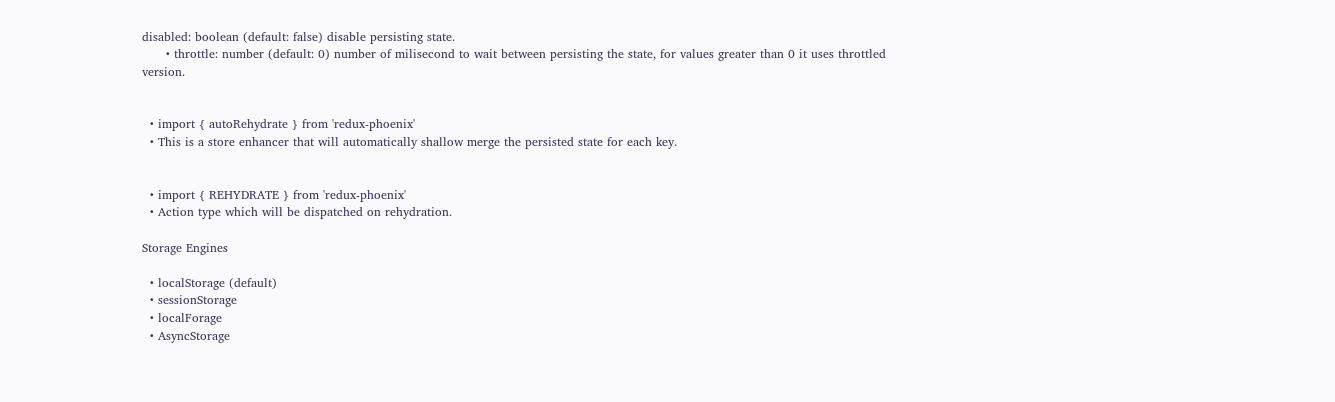disabled: boolean (default: false) disable persisting state.
      • throttle: number (default: 0) number of milisecond to wait between persisting the state, for values greater than 0 it uses throttled version.


  • import { autoRehydrate } from 'redux-phoenix'
  • This is a store enhancer that will automatically shallow merge the persisted state for each key.


  • import { REHYDRATE } from 'redux-phoenix'
  • Action type which will be dispatched on rehydration.

Storage Engines

  • localStorage (default)
  • sessionStorage
  • localForage
  • AsyncStorage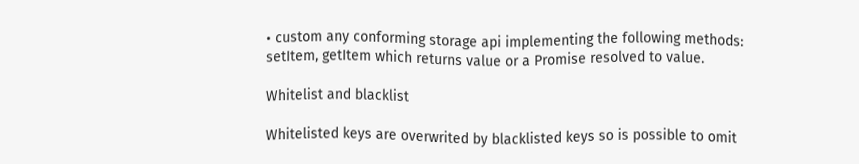• custom any conforming storage api implementing the following methods: setItem, getItem which returns value or a Promise resolved to value.

Whitelist and blacklist

Whitelisted keys are overwrited by blacklisted keys so is possible to omit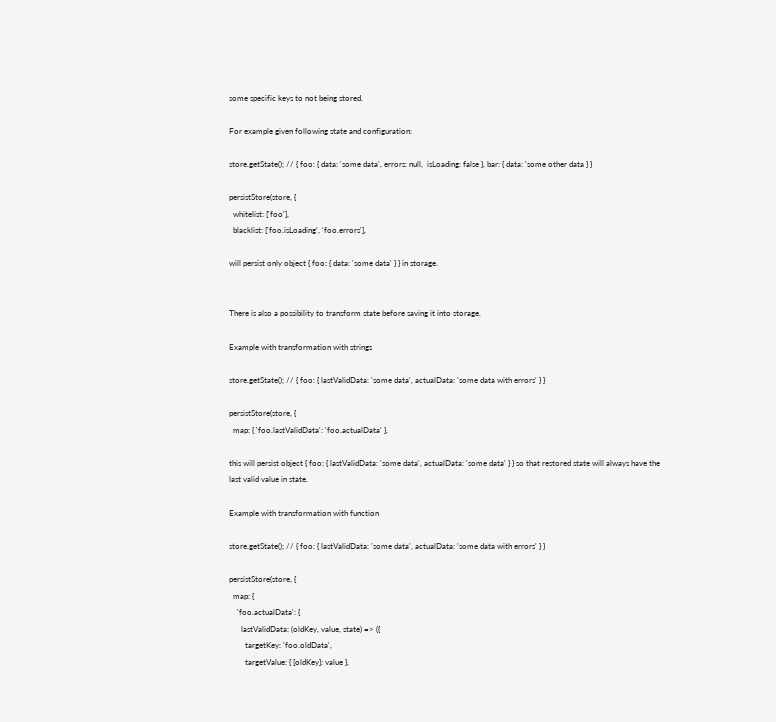some specific keys to not being stored.

For example given following state and configuration:

store.getState(); // { foo: { data: 'some data', errors: null,  isLoading: false }, bar: { data: 'some other data } }

persistStore(store, {
  whitelist: ['foo'],
  blacklist: ['foo.isLoading', 'foo.errors'],

will persist only object { foo: { data: 'some data' } } in storage.


There is also a possibility to transform state before saving it into storage.

Example with transformation with strings

store.getState(); // { foo: { lastValidData: 'some data', actualData: 'some data with errors' } }

persistStore(store, {
  map: { 'foo.lastValidData': 'foo.actualData' },

this will persist object { foo: { lastValidData: 'some data', actualData: 'some data' } } so that restored state will always have the last valid value in state.

Example with transformation with function

store.getState(); // { foo: { lastValidData: 'some data', actualData: 'some data with errors' } }

persistStore(store, {
  map: {
    'foo.actualData': {
      lastValidData: (oldKey, value, state) => ({
        targetKey: 'foo.oldData',
        targetValue: { [oldKey]: value },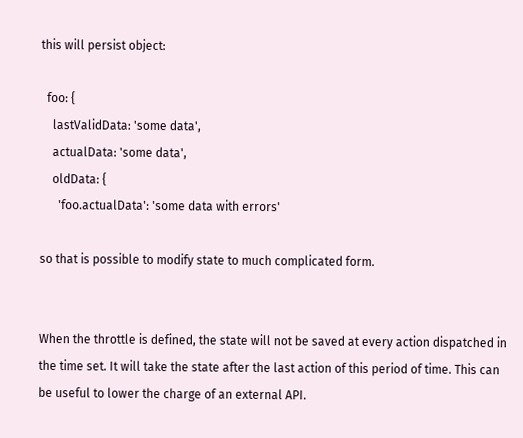this will persist object:

  foo: {
    lastValidData: 'some data',
    actualData: 'some data',
    oldData: {
      'foo.actualData': 'some data with errors'

so that is possible to modify state to much complicated form.


When the throttle is defined, the state will not be saved at every action dispatched in the time set. It will take the state after the last action of this period of time. This can be useful to lower the charge of an external API.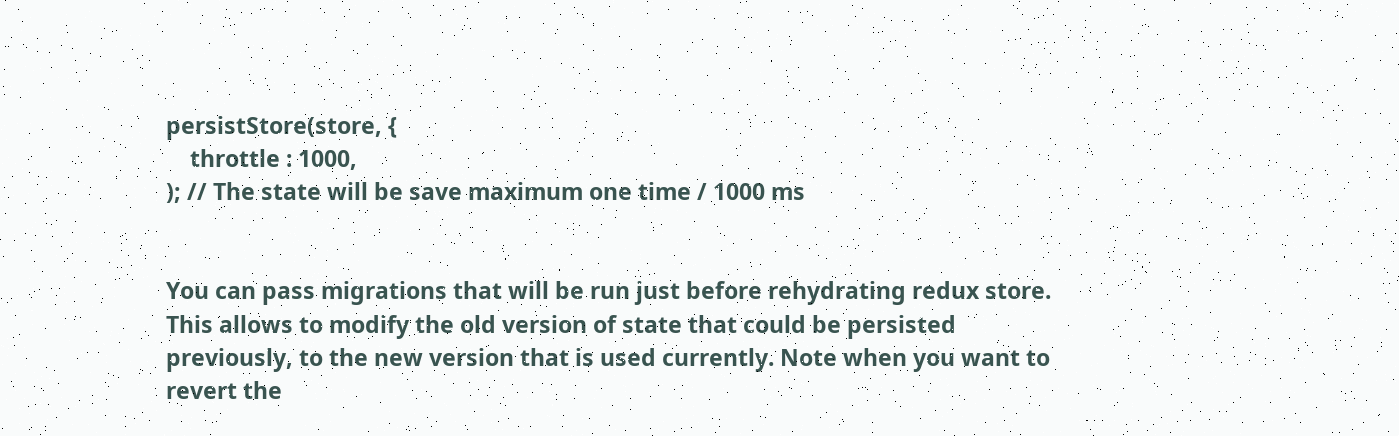persistStore(store, {
    throttle : 1000,
); // The state will be save maximum one time / 1000 ms


You can pass migrations that will be run just before rehydrating redux store. This allows to modify the old version of state that could be persisted previously, to the new version that is used currently. Note when you want to revert the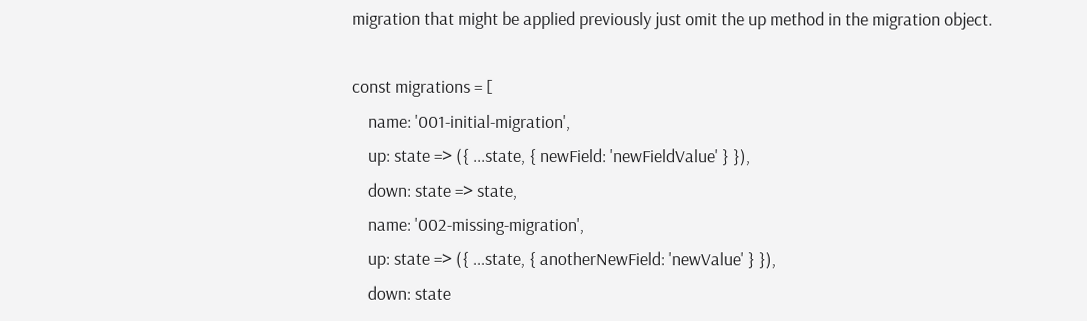migration that might be applied previously just omit the up method in the migration object.

const migrations = [
    name: '001-initial-migration',
    up: state => ({ ...state, { newField: 'newFieldValue' } }),
    down: state => state,
    name: '002-missing-migration',
    up: state => ({ ...state, { anotherNewField: 'newValue' } }),
    down: state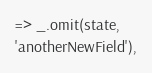=> _.omit(state, 'anotherNewField'),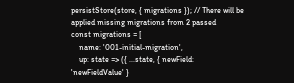persistStore(store, { migrations }); // There will be applied missing migrations from 2 passed
const migrations = [
    name: '001-initial-migration',
    up: state => ({ ...state, { newField: 'newFieldValue' }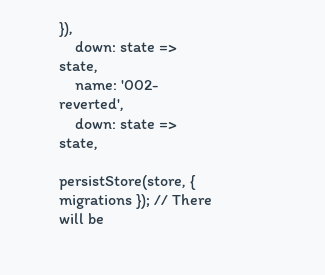}),
    down: state => state,
    name: '002-reverted',
    down: state => state,

persistStore(store, { migrations }); // There will be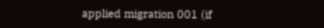applied migration 001 (if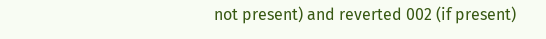not present) and reverted 002 (if present)